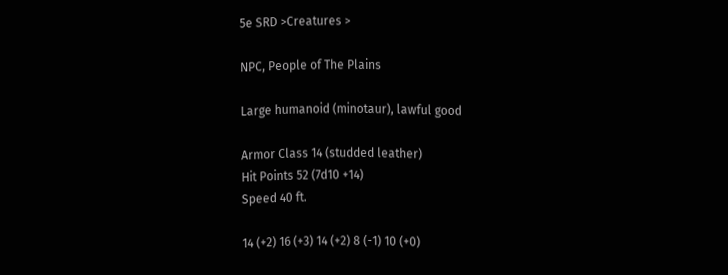5e SRD >Creatures >

NPC, People of The Plains

Large humanoid (minotaur), lawful good

Armor Class 14 (studded leather)
Hit Points 52 (7d10 +14)
Speed 40 ft.

14 (+2) 16 (+3) 14 (+2) 8 (-1) 10 (+0)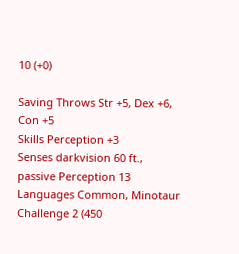10 (+0)

Saving Throws Str +5, Dex +6, Con +5
Skills Perception +3
Senses darkvision 60 ft., passive Perception 13
Languages Common, Minotaur
Challenge 2 (450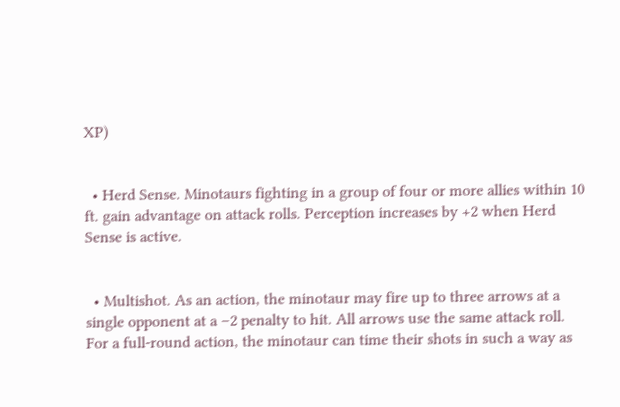XP)


  • Herd Sense. Minotaurs fighting in a group of four or more allies within 10 ft. gain advantage on attack rolls. Perception increases by +2 when Herd Sense is active.


  • Multishot. As an action, the minotaur may fire up to three arrows at a single opponent at a –2 penalty to hit. All arrows use the same attack roll. For a full-round action, the minotaur can time their shots in such a way as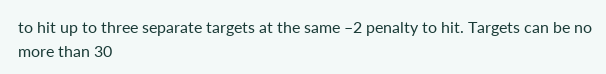to hit up to three separate targets at the same –2 penalty to hit. Targets can be no more than 30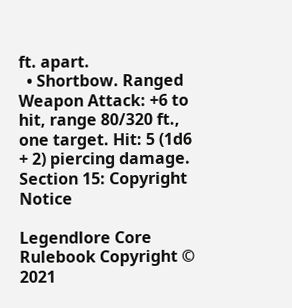ft. apart.
  • Shortbow. Ranged Weapon Attack: +6 to hit, range 80/320 ft., one target. Hit: 5 (1d6 + 2) piercing damage.
Section 15: Copyright Notice

Legendlore Core Rulebook Copyright © 2021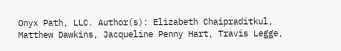Onyx Path, LLC. Author(s): Elizabeth Chaipraditkul, Matthew Dawkins, Jacqueline Penny Hart, Travis Legge,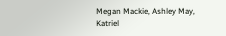Megan Mackie, Ashley May, Katriel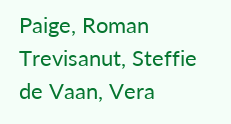Paige, Roman Trevisanut, Steffie de Vaan, Vera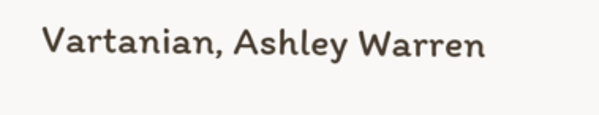Vartanian, Ashley Warren